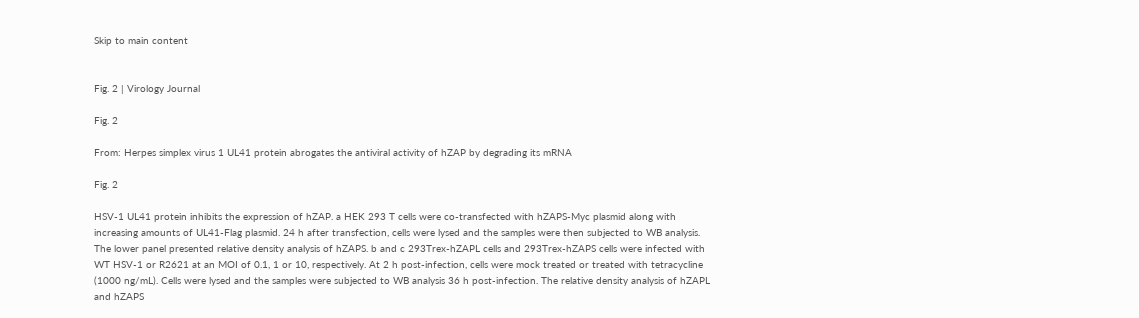Skip to main content


Fig. 2 | Virology Journal

Fig. 2

From: Herpes simplex virus 1 UL41 protein abrogates the antiviral activity of hZAP by degrading its mRNA

Fig. 2

HSV-1 UL41 protein inhibits the expression of hZAP. a HEK 293 T cells were co-transfected with hZAPS-Myc plasmid along with increasing amounts of UL41-Flag plasmid. 24 h after transfection, cells were lysed and the samples were then subjected to WB analysis. The lower panel presented relative density analysis of hZAPS. b and c 293Trex-hZAPL cells and 293Trex-hZAPS cells were infected with WT HSV-1 or R2621 at an MOI of 0.1, 1 or 10, respectively. At 2 h post-infection, cells were mock treated or treated with tetracycline (1000 ng/mL). Cells were lysed and the samples were subjected to WB analysis 36 h post-infection. The relative density analysis of hZAPL and hZAPS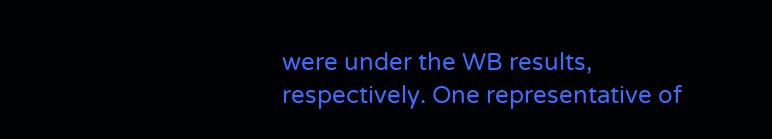were under the WB results, respectively. One representative of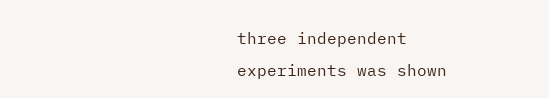three independent experiments was shown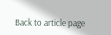Back to article page